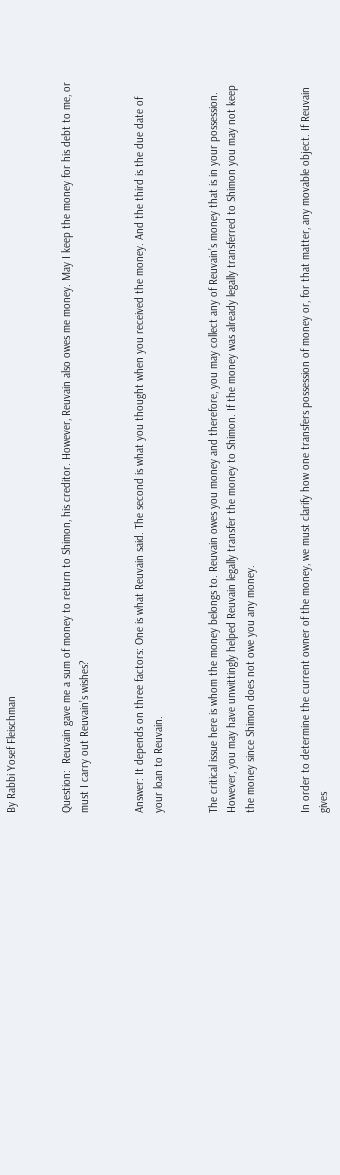By Rabbi Yosef Fleischman


Question:  Reuvain gave me a sum of money to return to Shimon, his creditor. However, Reuvain also owes me money. May I keep the money for his debt to me, or must I carry out Reuvain’s wishes?


Answer: It depends on three factors: One is what Reuvain said. The second is what you thought when you received the money. And the third is the due date of your loan to Reuvain.


The critical issue here is whom the money belongs to. Reuvain owes you money and therefore, you may collect any of Reuvain’s money that is in your possession. However, you may have unwittingly helped Reuvain legally transfer the money to Shimon. If the money was already legally transferred to Shimon you may not keep the money since Shimon does not owe you any money.


In order to determine the current owner of the money, we must clarify how one transfers possession of money or, for that matter, any movable object. If Reuvain gives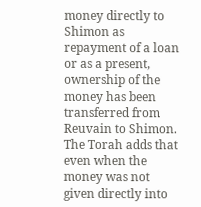money directly to Shimon as repayment of a loan or as a present, ownership of the money has been transferred from Reuvain to Shimon. The Torah adds that even when the money was not given directly into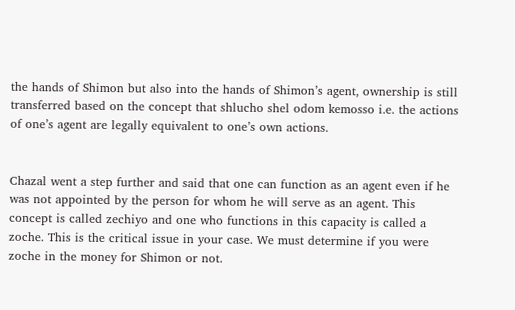the hands of Shimon but also into the hands of Shimon’s agent, ownership is still transferred based on the concept that shlucho shel odom kemosso i.e. the actions of one’s agent are legally equivalent to one’s own actions.


Chazal went a step further and said that one can function as an agent even if he was not appointed by the person for whom he will serve as an agent. This concept is called zechiyo and one who functions in this capacity is called a zoche. This is the critical issue in your case. We must determine if you were zoche in the money for Shimon or not.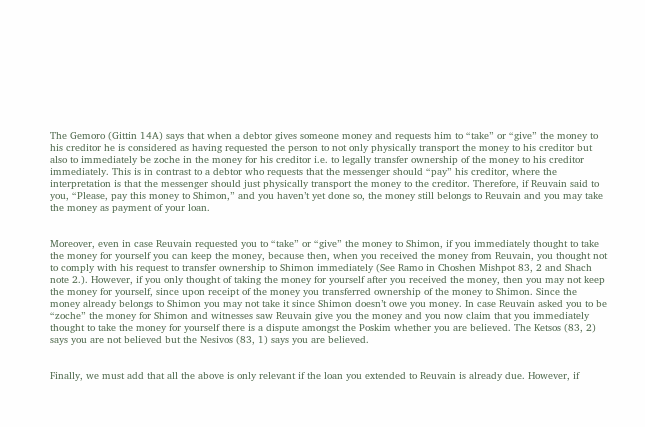The Gemoro (Gittin 14A) says that when a debtor gives someone money and requests him to “take” or “give” the money to his creditor he is considered as having requested the person to not only physically transport the money to his creditor but also to immediately be zoche in the money for his creditor i.e. to legally transfer ownership of the money to his creditor immediately. This is in contrast to a debtor who requests that the messenger should “pay” his creditor, where the interpretation is that the messenger should just physically transport the money to the creditor. Therefore, if Reuvain said to you, “Please, pay this money to Shimon,” and you haven’t yet done so, the money still belongs to Reuvain and you may take the money as payment of your loan.


Moreover, even in case Reuvain requested you to “take” or “give” the money to Shimon, if you immediately thought to take the money for yourself you can keep the money, because then, when you received the money from Reuvain, you thought not to comply with his request to transfer ownership to Shimon immediately (See Ramo in Choshen Mishpot 83, 2 and Shach note 2.). However, if you only thought of taking the money for yourself after you received the money, then you may not keep the money for yourself, since upon receipt of the money you transferred ownership of the money to Shimon. Since the money already belongs to Shimon you may not take it since Shimon doesn’t owe you money. In case Reuvain asked you to be “zoche” the money for Shimon and witnesses saw Reuvain give you the money and you now claim that you immediately thought to take the money for yourself there is a dispute amongst the Poskim whether you are believed. The Ketsos (83, 2) says you are not believed but the Nesivos (83, 1) says you are believed.


Finally, we must add that all the above is only relevant if the loan you extended to Reuvain is already due. However, if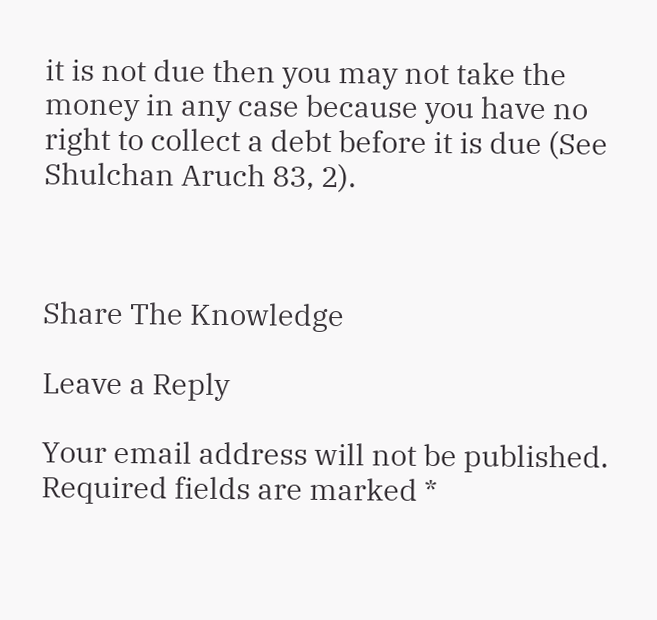it is not due then you may not take the money in any case because you have no right to collect a debt before it is due (See Shulchan Aruch 83, 2).



Share The Knowledge

Leave a Reply

Your email address will not be published. Required fields are marked *